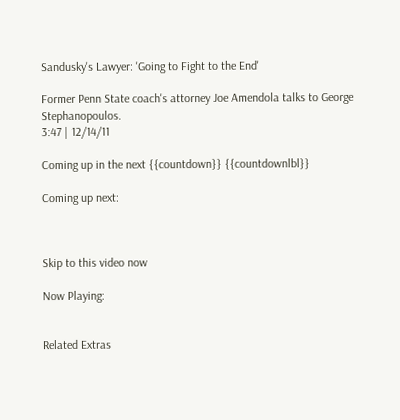Sandusky's Lawyer: 'Going to Fight to the End'

Former Penn State coach's attorney Joe Amendola talks to George Stephanopoulos.
3:47 | 12/14/11

Coming up in the next {{countdown}} {{countdownlbl}}

Coming up next:



Skip to this video now

Now Playing:


Related Extras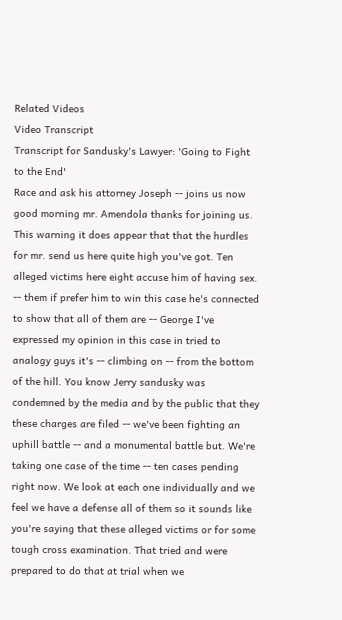Related Videos
Video Transcript
Transcript for Sandusky's Lawyer: 'Going to Fight to the End'
Race and ask his attorney Joseph -- joins us now good morning mr. Amendola thanks for joining us. This warning it does appear that that the hurdles for mr. send us here quite high you've got. Ten alleged victims here eight accuse him of having sex. -- them if prefer him to win this case he's connected to show that all of them are -- George I've expressed my opinion in this case in tried to analogy guys it's -- climbing on -- from the bottom of the hill. You know Jerry sandusky was condemned by the media and by the public that they these charges are filed -- we've been fighting an uphill battle -- and a monumental battle but. We're taking one case of the time -- ten cases pending right now. We look at each one individually and we feel we have a defense all of them so it sounds like you're saying that these alleged victims or for some tough cross examination. That tried and were prepared to do that at trial when we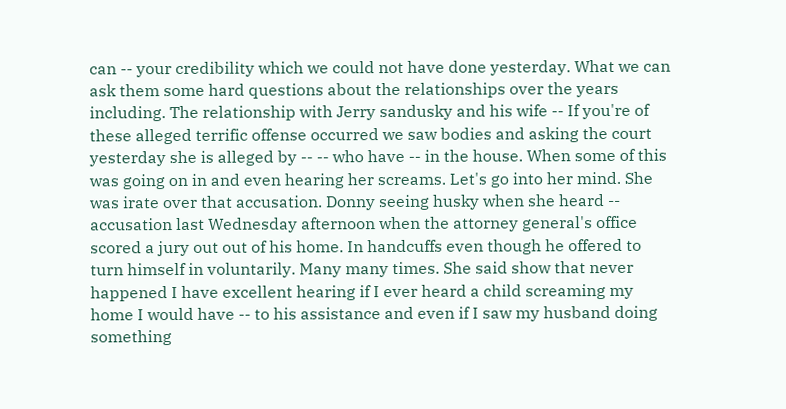can -- your credibility which we could not have done yesterday. What we can ask them some hard questions about the relationships over the years including. The relationship with Jerry sandusky and his wife -- If you're of these alleged terrific offense occurred we saw bodies and asking the court yesterday she is alleged by -- -- who have -- in the house. When some of this was going on in and even hearing her screams. Let's go into her mind. She was irate over that accusation. Donny seeing husky when she heard -- accusation last Wednesday afternoon when the attorney general's office scored a jury out out of his home. In handcuffs even though he offered to turn himself in voluntarily. Many many times. She said show that never happened I have excellent hearing if I ever heard a child screaming my home I would have -- to his assistance and even if I saw my husband doing something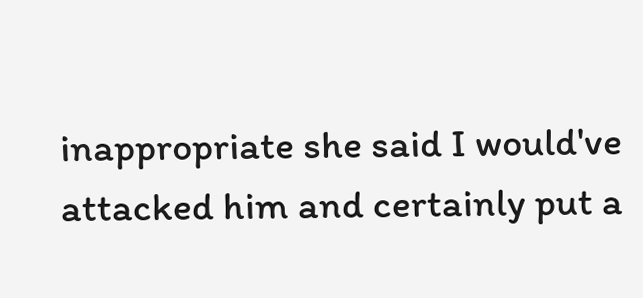inappropriate she said I would've attacked him and certainly put a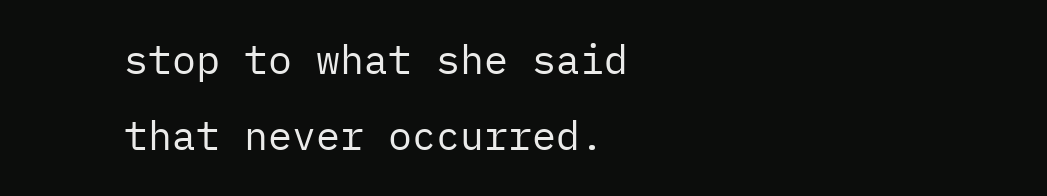stop to what she said that never occurred.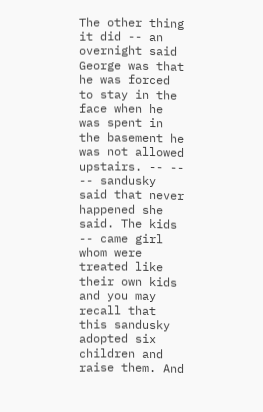The other thing it did -- an overnight said George was that he was forced to stay in the face when he was spent in the basement he was not allowed upstairs. -- -- -- sandusky said that never happened she said. The kids -- came girl whom were treated like their own kids and you may recall that this sandusky adopted six children and raise them. And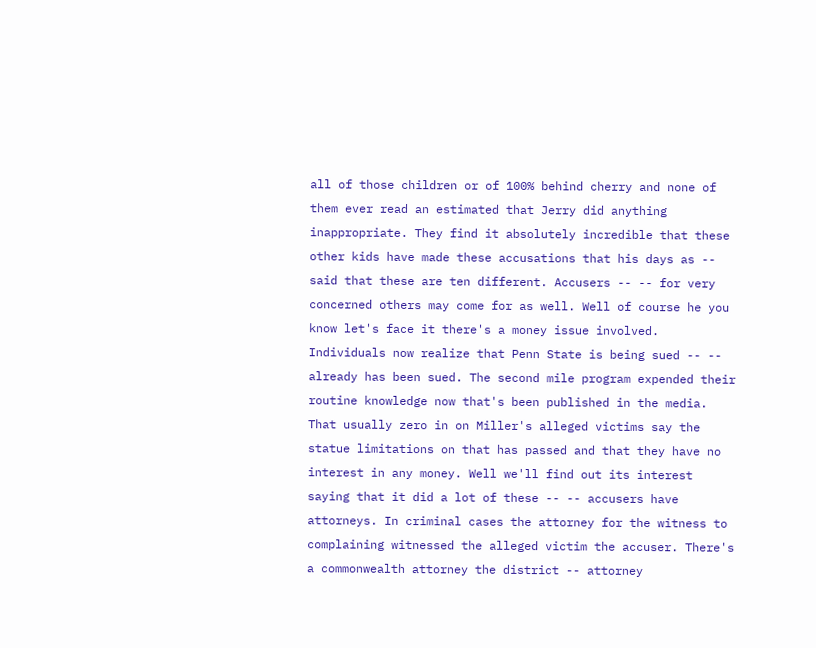all of those children or of 100% behind cherry and none of them ever read an estimated that Jerry did anything inappropriate. They find it absolutely incredible that these other kids have made these accusations that his days as -- said that these are ten different. Accusers -- -- for very concerned others may come for as well. Well of course he you know let's face it there's a money issue involved. Individuals now realize that Penn State is being sued -- -- already has been sued. The second mile program expended their routine knowledge now that's been published in the media. That usually zero in on Miller's alleged victims say the statue limitations on that has passed and that they have no interest in any money. Well we'll find out its interest saying that it did a lot of these -- -- accusers have attorneys. In criminal cases the attorney for the witness to complaining witnessed the alleged victim the accuser. There's a commonwealth attorney the district -- attorney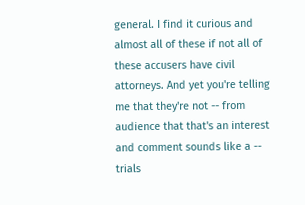general. I find it curious and almost all of these if not all of these accusers have civil attorneys. And yet you're telling me that they're not -- from audience that that's an interest and comment sounds like a -- trials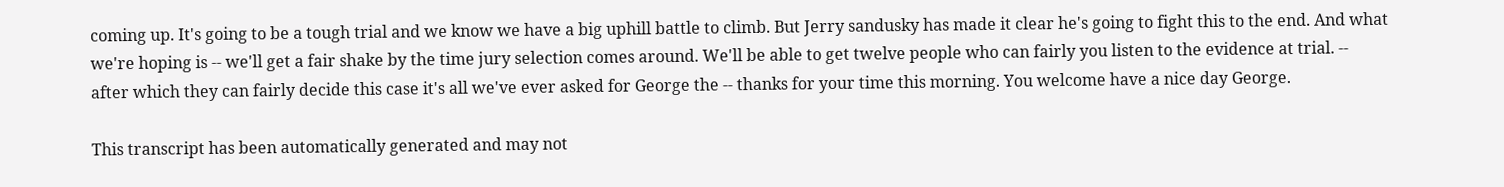coming up. It's going to be a tough trial and we know we have a big uphill battle to climb. But Jerry sandusky has made it clear he's going to fight this to the end. And what we're hoping is -- we'll get a fair shake by the time jury selection comes around. We'll be able to get twelve people who can fairly you listen to the evidence at trial. -- after which they can fairly decide this case it's all we've ever asked for George the -- thanks for your time this morning. You welcome have a nice day George.

This transcript has been automatically generated and may not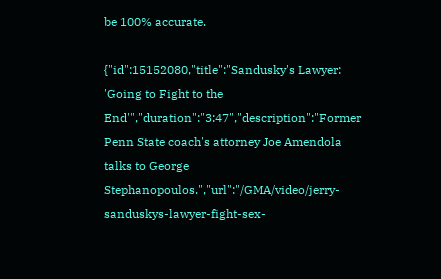be 100% accurate.

{"id":15152080,"title":"Sandusky's Lawyer: 'Going to Fight to the End'","duration":"3:47","description":"Former Penn State coach's attorney Joe Amendola talks to George Stephanopoulos.","url":"/GMA/video/jerry-sanduskys-lawyer-fight-sex-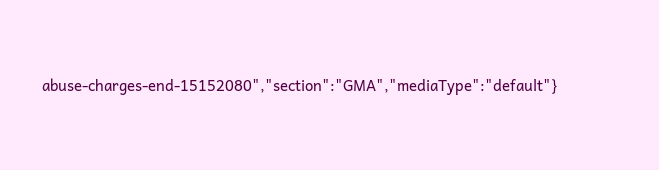abuse-charges-end-15152080","section":"GMA","mediaType":"default"}